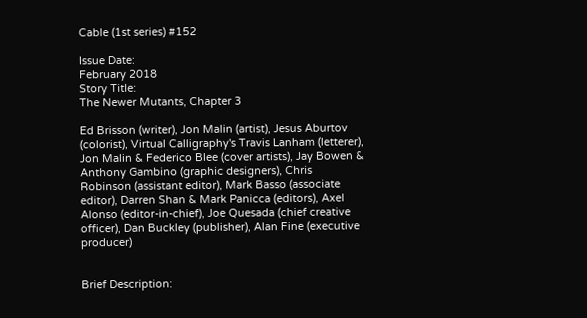Cable (1st series) #152

Issue Date:
February 2018
Story Title:
The Newer Mutants, Chapter 3

Ed Brisson (writer), Jon Malin (artist), Jesus Aburtov (colorist), Virtual Calligraphy's Travis Lanham (letterer), Jon Malin & Federico Blee (cover artists), Jay Bowen & Anthony Gambino (graphic designers), Chris Robinson (assistant editor), Mark Basso (associate editor), Darren Shan & Mark Panicca (editors), Axel Alonso (editor-in-chief), Joe Quesada (chief creative officer), Dan Buckley (publisher), Alan Fine (executive producer)


Brief Description: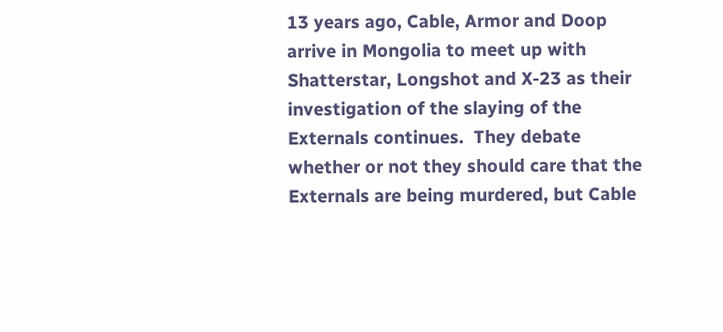13 years ago, Cable, Armor and Doop arrive in Mongolia to meet up with Shatterstar, Longshot and X-23 as their investigation of the slaying of the Externals continues.  They debate whether or not they should care that the Externals are being murdered, but Cable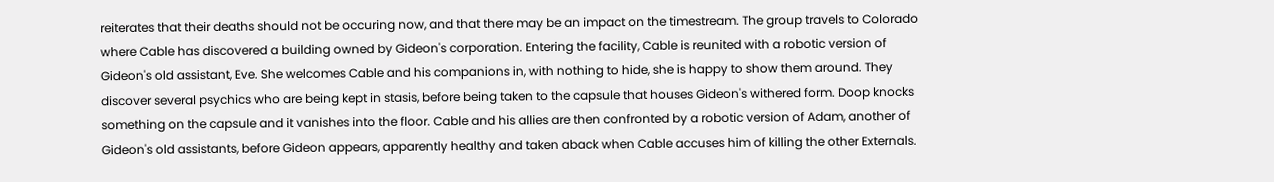reiterates that their deaths should not be occuring now, and that there may be an impact on the timestream. The group travels to Colorado where Cable has discovered a building owned by Gideon's corporation. Entering the facility, Cable is reunited with a robotic version of Gideon's old assistant, Eve. She welcomes Cable and his companions in, with nothing to hide, she is happy to show them around. They discover several psychics who are being kept in stasis, before being taken to the capsule that houses Gideon's withered form. Doop knocks something on the capsule and it vanishes into the floor. Cable and his allies are then confronted by a robotic version of Adam, another of Gideon's old assistants, before Gideon appears, apparently healthy and taken aback when Cable accuses him of killing the other Externals.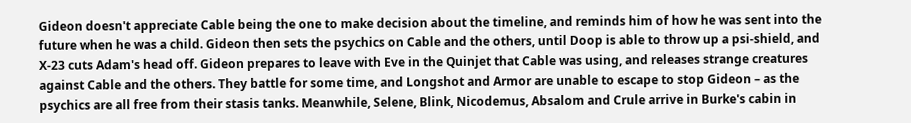Gideon doesn't appreciate Cable being the one to make decision about the timeline, and reminds him of how he was sent into the future when he was a child. Gideon then sets the psychics on Cable and the others, until Doop is able to throw up a psi-shield, and X-23 cuts Adam's head off. Gideon prepares to leave with Eve in the Quinjet that Cable was using, and releases strange creatures against Cable and the others. They battle for some time, and Longshot and Armor are unable to escape to stop Gideon – as the psychics are all free from their stasis tanks. Meanwhile, Selene, Blink, Nicodemus, Absalom and Crule arrive in Burke's cabin in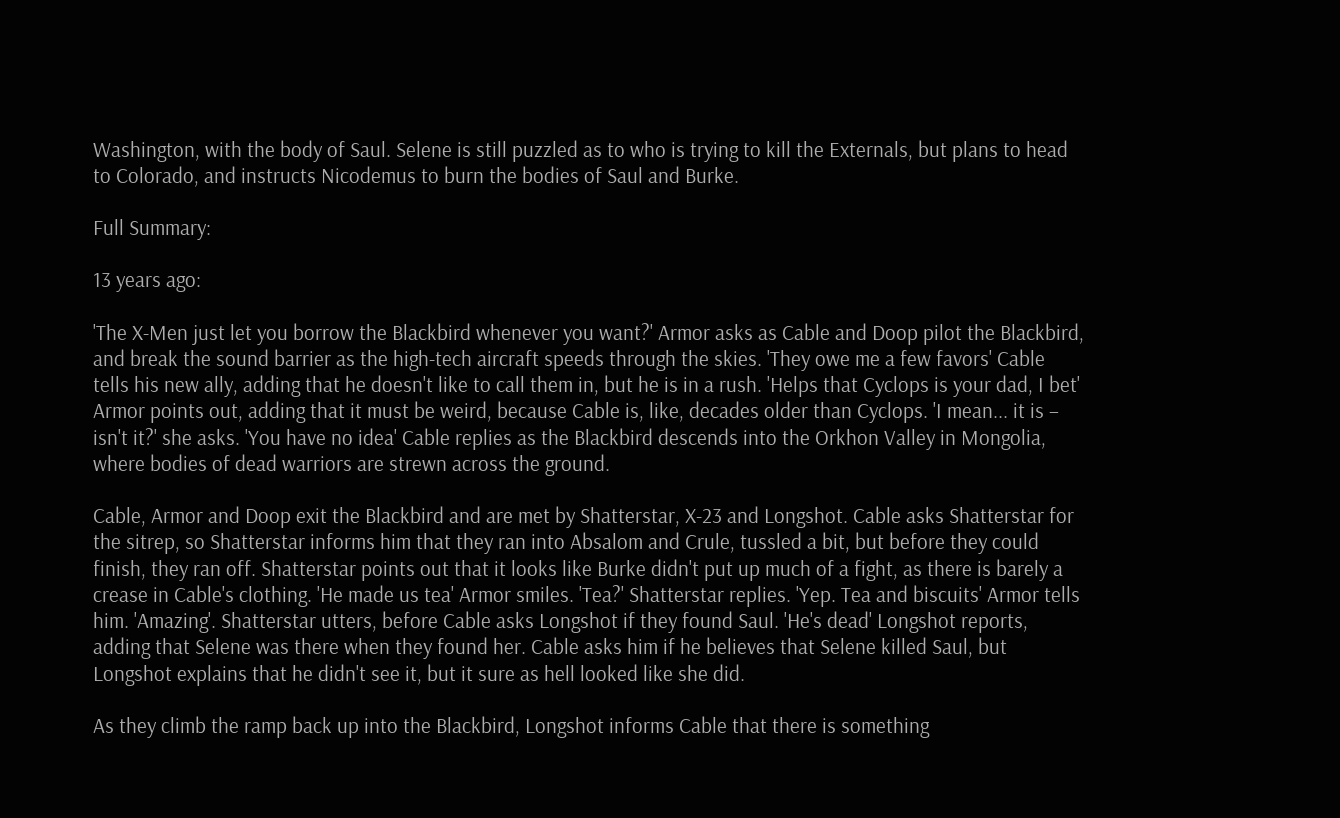Washington, with the body of Saul. Selene is still puzzled as to who is trying to kill the Externals, but plans to head to Colorado, and instructs Nicodemus to burn the bodies of Saul and Burke.

Full Summary:

13 years ago:

'The X-Men just let you borrow the Blackbird whenever you want?' Armor asks as Cable and Doop pilot the Blackbird, and break the sound barrier as the high-tech aircraft speeds through the skies. 'They owe me a few favors' Cable tells his new ally, adding that he doesn't like to call them in, but he is in a rush. 'Helps that Cyclops is your dad, I bet' Armor points out, adding that it must be weird, because Cable is, like, decades older than Cyclops. 'I mean... it is – isn't it?' she asks. 'You have no idea' Cable replies as the Blackbird descends into the Orkhon Valley in Mongolia, where bodies of dead warriors are strewn across the ground.

Cable, Armor and Doop exit the Blackbird and are met by Shatterstar, X-23 and Longshot. Cable asks Shatterstar for the sitrep, so Shatterstar informs him that they ran into Absalom and Crule, tussled a bit, but before they could finish, they ran off. Shatterstar points out that it looks like Burke didn't put up much of a fight, as there is barely a crease in Cable's clothing. 'He made us tea' Armor smiles. 'Tea?' Shatterstar replies. 'Yep. Tea and biscuits' Armor tells him. 'Amazing'. Shatterstar utters, before Cable asks Longshot if they found Saul. 'He's dead' Longshot reports, adding that Selene was there when they found her. Cable asks him if he believes that Selene killed Saul, but Longshot explains that he didn't see it, but it sure as hell looked like she did.

As they climb the ramp back up into the Blackbird, Longshot informs Cable that there is something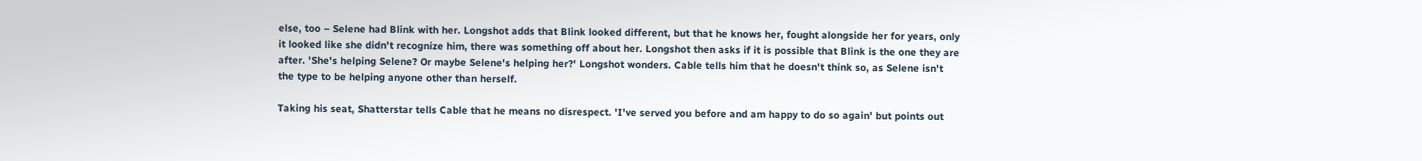else, too – Selene had Blink with her. Longshot adds that Blink looked different, but that he knows her, fought alongside her for years, only it looked like she didn't recognize him, there was something off about her. Longshot then asks if it is possible that Blink is the one they are after. 'She's helping Selene? Or maybe Selene's helping her?' Longshot wonders. Cable tells him that he doesn't think so, as Selene isn't the type to be helping anyone other than herself.

Taking his seat, Shatterstar tells Cable that he means no disrespect. 'I've served you before and am happy to do so again' but points out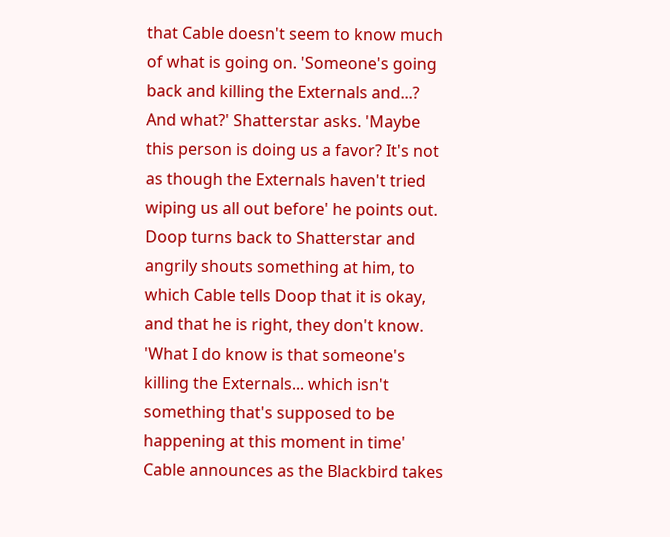that Cable doesn't seem to know much of what is going on. 'Someone's going back and killing the Externals and...? And what?' Shatterstar asks. 'Maybe this person is doing us a favor? It's not as though the Externals haven't tried wiping us all out before' he points out. Doop turns back to Shatterstar and angrily shouts something at him, to which Cable tells Doop that it is okay, and that he is right, they don't know. 'What I do know is that someone's killing the Externals... which isn't something that's supposed to be happening at this moment in time' Cable announces as the Blackbird takes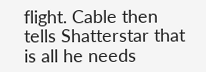flight. Cable then tells Shatterstar that is all he needs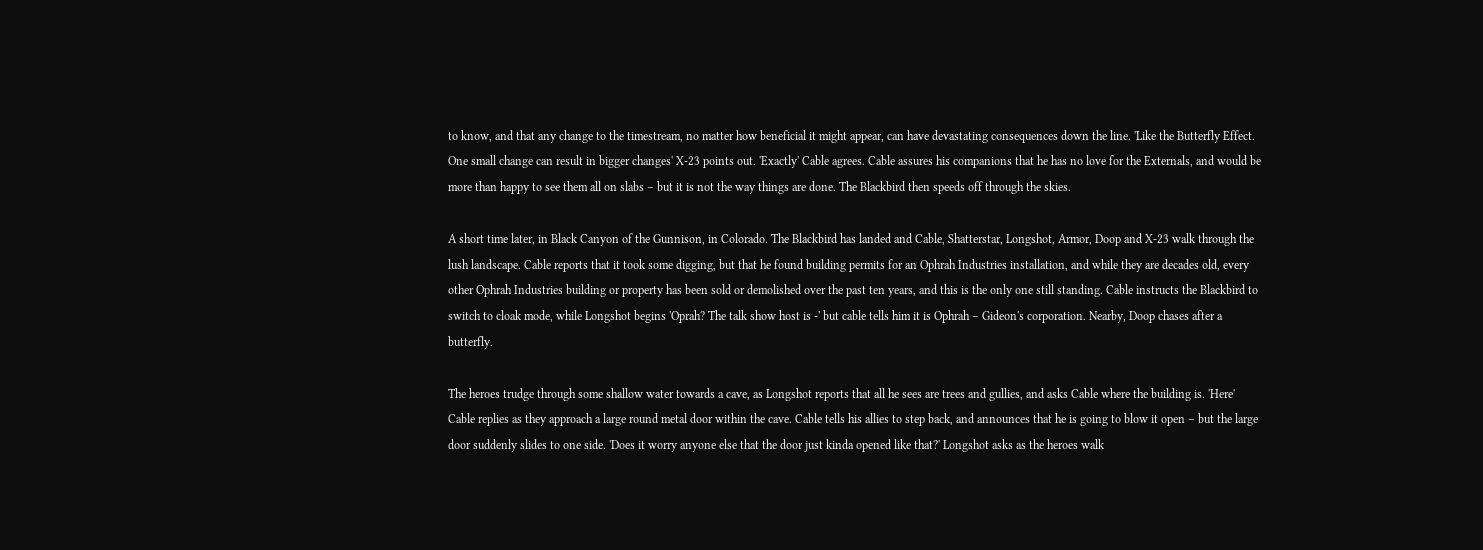to know, and that any change to the timestream, no matter how beneficial it might appear, can have devastating consequences down the line. 'Like the Butterfly Effect. One small change can result in bigger changes' X-23 points out. 'Exactly' Cable agrees. Cable assures his companions that he has no love for the Externals, and would be more than happy to see them all on slabs – but it is not the way things are done. The Blackbird then speeds off through the skies.

A short time later, in Black Canyon of the Gunnison, in Colorado. The Blackbird has landed and Cable, Shatterstar, Longshot, Armor, Doop and X-23 walk through the lush landscape. Cable reports that it took some digging, but that he found building permits for an Ophrah Industries installation, and while they are decades old, every other Ophrah Industries building or property has been sold or demolished over the past ten years, and this is the only one still standing. Cable instructs the Blackbird to switch to cloak mode, while Longshot begins 'Oprah? The talk show host is -' but cable tells him it is Ophrah – Gideon's corporation. Nearby, Doop chases after a butterfly.

The heroes trudge through some shallow water towards a cave, as Longshot reports that all he sees are trees and gullies, and asks Cable where the building is. 'Here' Cable replies as they approach a large round metal door within the cave. Cable tells his allies to step back, and announces that he is going to blow it open – but the large door suddenly slides to one side. 'Does it worry anyone else that the door just kinda opened like that?' Longshot asks as the heroes walk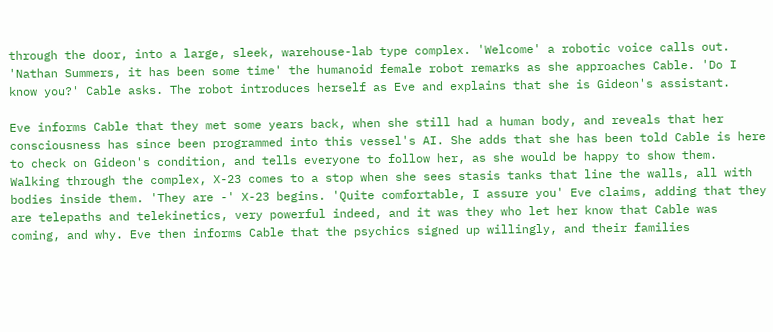through the door, into a large, sleek, warehouse-lab type complex. 'Welcome' a robotic voice calls out. 'Nathan Summers, it has been some time' the humanoid female robot remarks as she approaches Cable. 'Do I know you?' Cable asks. The robot introduces herself as Eve and explains that she is Gideon's assistant.

Eve informs Cable that they met some years back, when she still had a human body, and reveals that her consciousness has since been programmed into this vessel's AI. She adds that she has been told Cable is here to check on Gideon's condition, and tells everyone to follow her, as she would be happy to show them. Walking through the complex, X-23 comes to a stop when she sees stasis tanks that line the walls, all with bodies inside them. 'They are -' X-23 begins. 'Quite comfortable, I assure you' Eve claims, adding that they are telepaths and telekinetics, very powerful indeed, and it was they who let her know that Cable was coming, and why. Eve then informs Cable that the psychics signed up willingly, and their families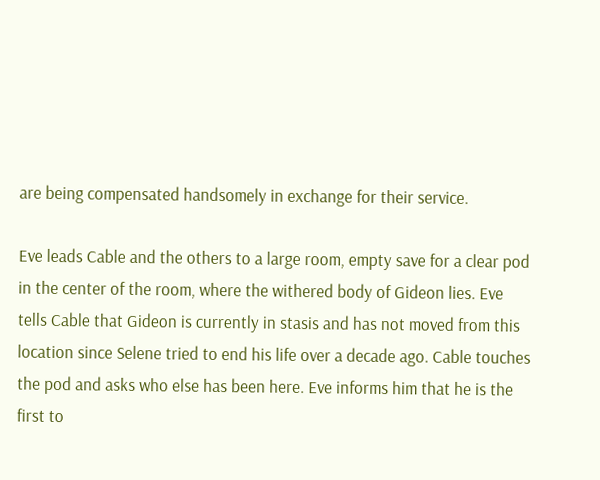are being compensated handsomely in exchange for their service.

Eve leads Cable and the others to a large room, empty save for a clear pod in the center of the room, where the withered body of Gideon lies. Eve tells Cable that Gideon is currently in stasis and has not moved from this location since Selene tried to end his life over a decade ago. Cable touches the pod and asks who else has been here. Eve informs him that he is the first to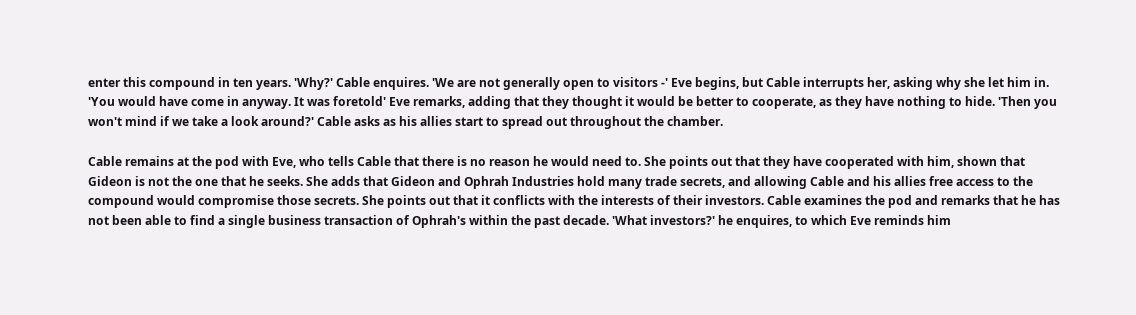enter this compound in ten years. 'Why?' Cable enquires. 'We are not generally open to visitors -' Eve begins, but Cable interrupts her, asking why she let him in. 'You would have come in anyway. It was foretold' Eve remarks, adding that they thought it would be better to cooperate, as they have nothing to hide. 'Then you won't mind if we take a look around?' Cable asks as his allies start to spread out throughout the chamber.

Cable remains at the pod with Eve, who tells Cable that there is no reason he would need to. She points out that they have cooperated with him, shown that Gideon is not the one that he seeks. She adds that Gideon and Ophrah Industries hold many trade secrets, and allowing Cable and his allies free access to the compound would compromise those secrets. She points out that it conflicts with the interests of their investors. Cable examines the pod and remarks that he has not been able to find a single business transaction of Ophrah's within the past decade. 'What investors?' he enquires, to which Eve reminds him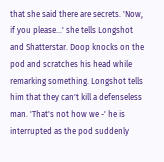that she said there are secrets. 'Now, if you please...' she tells Longshot and Shatterstar. Doop knocks on the pod and scratches his head while remarking something. Longshot tells him that they can't kill a defenseless man. 'That's not how we -' he is interrupted as the pod suddenly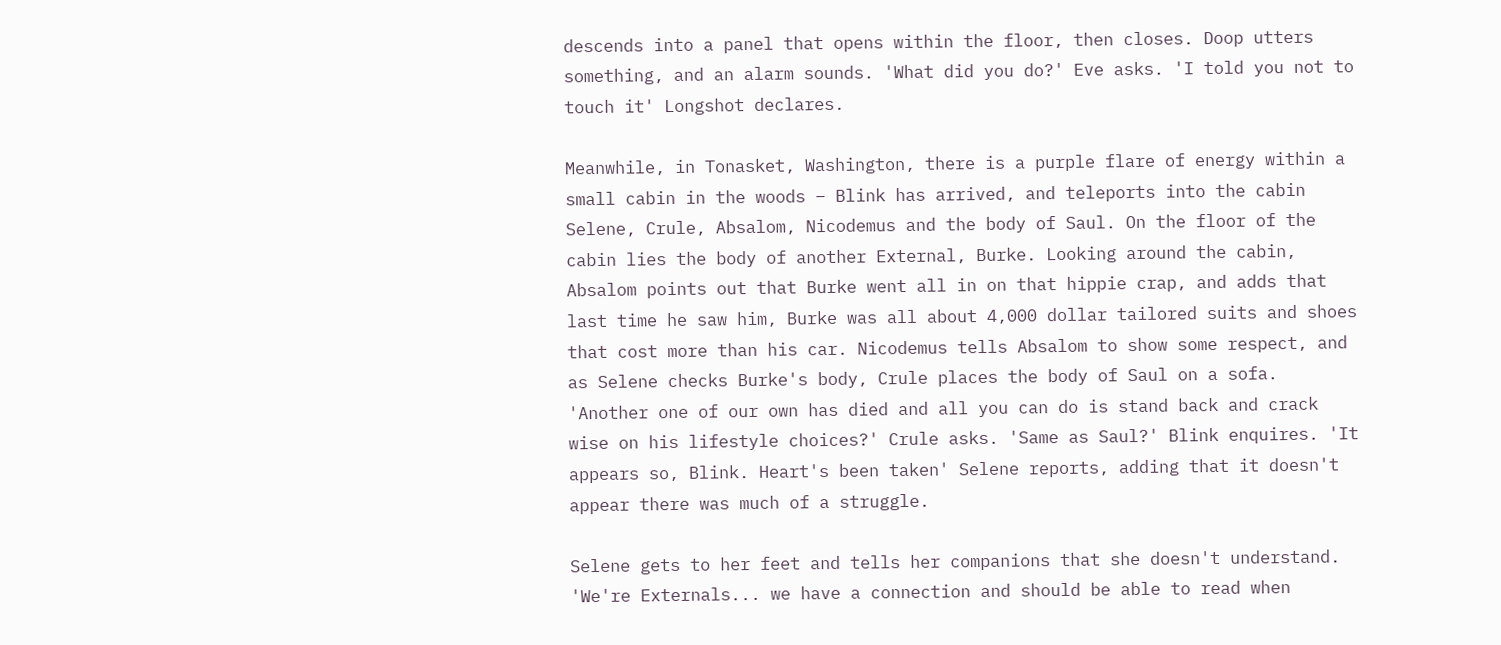descends into a panel that opens within the floor, then closes. Doop utters something, and an alarm sounds. 'What did you do?' Eve asks. 'I told you not to touch it' Longshot declares.

Meanwhile, in Tonasket, Washington, there is a purple flare of energy within a small cabin in the woods – Blink has arrived, and teleports into the cabin Selene, Crule, Absalom, Nicodemus and the body of Saul. On the floor of the cabin lies the body of another External, Burke. Looking around the cabin, Absalom points out that Burke went all in on that hippie crap, and adds that last time he saw him, Burke was all about 4,000 dollar tailored suits and shoes that cost more than his car. Nicodemus tells Absalom to show some respect, and as Selene checks Burke's body, Crule places the body of Saul on a sofa. 'Another one of our own has died and all you can do is stand back and crack wise on his lifestyle choices?' Crule asks. 'Same as Saul?' Blink enquires. 'It appears so, Blink. Heart's been taken' Selene reports, adding that it doesn't appear there was much of a struggle.

Selene gets to her feet and tells her companions that she doesn't understand. 'We're Externals... we have a connection and should be able to read when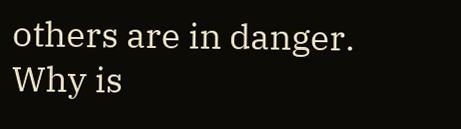others are in danger. Why is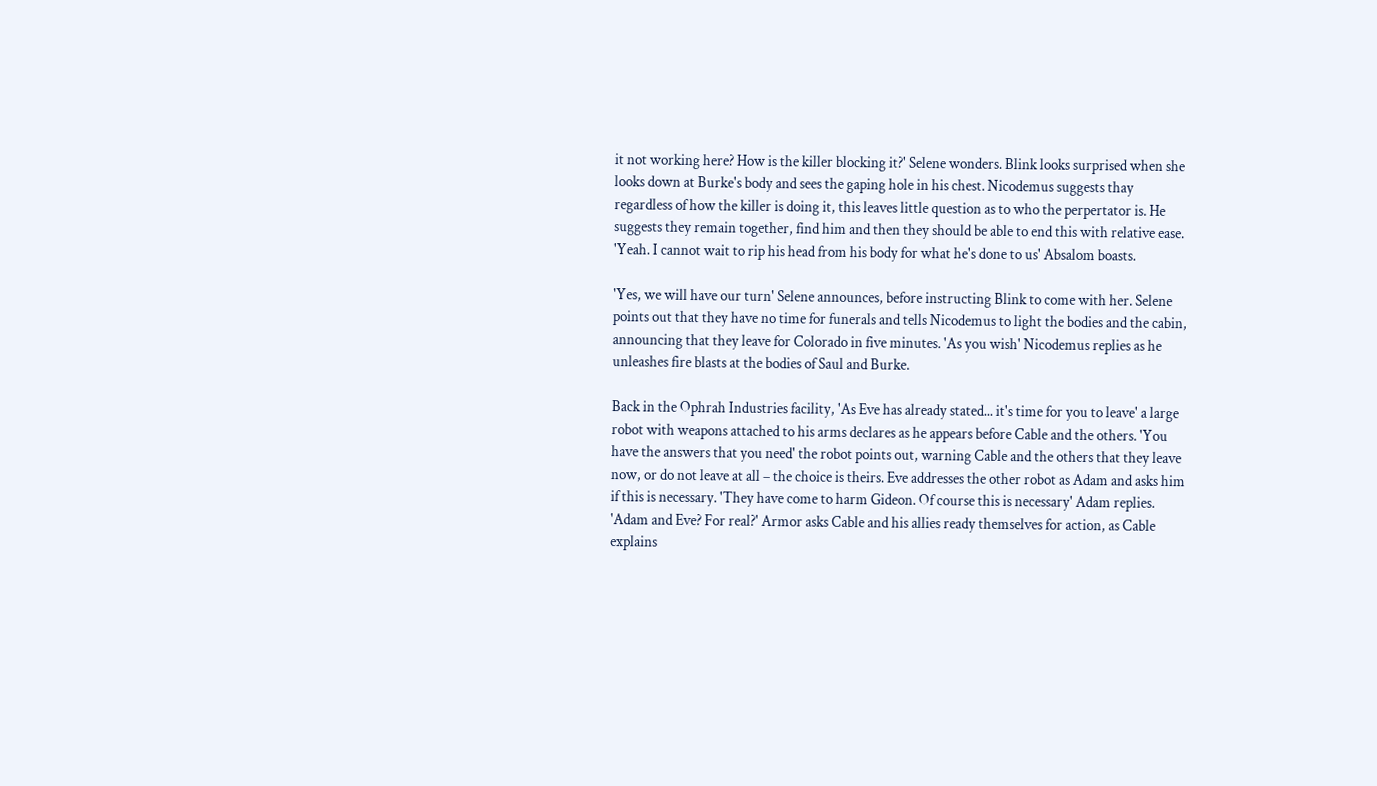it not working here? How is the killer blocking it?' Selene wonders. Blink looks surprised when she looks down at Burke's body and sees the gaping hole in his chest. Nicodemus suggests thay regardless of how the killer is doing it, this leaves little question as to who the perpertator is. He suggests they remain together, find him and then they should be able to end this with relative ease. 'Yeah. I cannot wait to rip his head from his body for what he's done to us' Absalom boasts.

'Yes, we will have our turn' Selene announces, before instructing Blink to come with her. Selene points out that they have no time for funerals and tells Nicodemus to light the bodies and the cabin, announcing that they leave for Colorado in five minutes. 'As you wish' Nicodemus replies as he unleashes fire blasts at the bodies of Saul and Burke.

Back in the Ophrah Industries facility, 'As Eve has already stated... it's time for you to leave' a large robot with weapons attached to his arms declares as he appears before Cable and the others. 'You have the answers that you need' the robot points out, warning Cable and the others that they leave now, or do not leave at all – the choice is theirs. Eve addresses the other robot as Adam and asks him if this is necessary. 'They have come to harm Gideon. Of course this is necessary' Adam replies. 'Adam and Eve? For real?' Armor asks Cable and his allies ready themselves for action, as Cable explains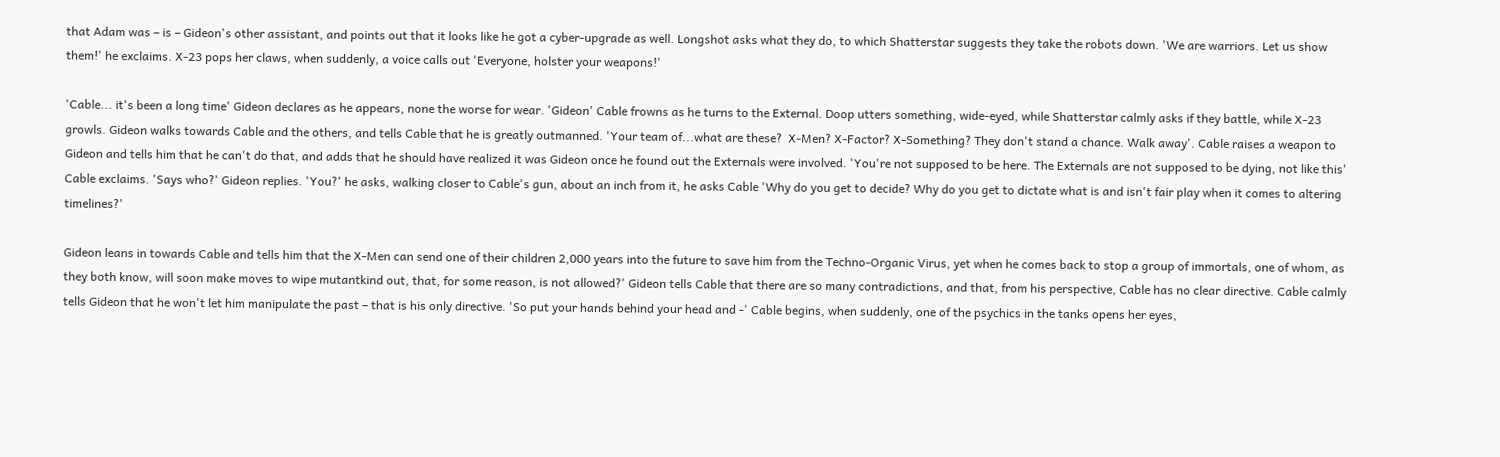that Adam was – is – Gideon's other assistant, and points out that it looks like he got a cyber-upgrade as well. Longshot asks what they do, to which Shatterstar suggests they take the robots down. 'We are warriors. Let us show them!' he exclaims. X-23 pops her claws, when suddenly, a voice calls out 'Everyone, holster your weapons!'

'Cable... it's been a long time' Gideon declares as he appears, none the worse for wear. 'Gideon' Cable frowns as he turns to the External. Doop utters something, wide-eyed, while Shatterstar calmly asks if they battle, while X-23 growls. Gideon walks towards Cable and the others, and tells Cable that he is greatly outmanned. 'Your team of...what are these?  X-Men? X-Factor? X-Something? They don't stand a chance. Walk away'. Cable raises a weapon to Gideon and tells him that he can't do that, and adds that he should have realized it was Gideon once he found out the Externals were involved. 'You're not supposed to be here. The Externals are not supposed to be dying, not like this' Cable exclaims. 'Says who?' Gideon replies. 'You?' he asks, walking closer to Cable's gun, about an inch from it, he asks Cable 'Why do you get to decide? Why do you get to dictate what is and isn't fair play when it comes to altering timelines?'

Gideon leans in towards Cable and tells him that the X-Men can send one of their children 2,000 years into the future to save him from the Techno-Organic Virus, yet when he comes back to stop a group of immortals, one of whom, as they both know, will soon make moves to wipe mutantkind out, that, for some reason, is not allowed?' Gideon tells Cable that there are so many contradictions, and that, from his perspective, Cable has no clear directive. Cable calmly tells Gideon that he won't let him manipulate the past – that is his only directive. 'So put your hands behind your head and -' Cable begins, when suddenly, one of the psychics in the tanks opens her eyes,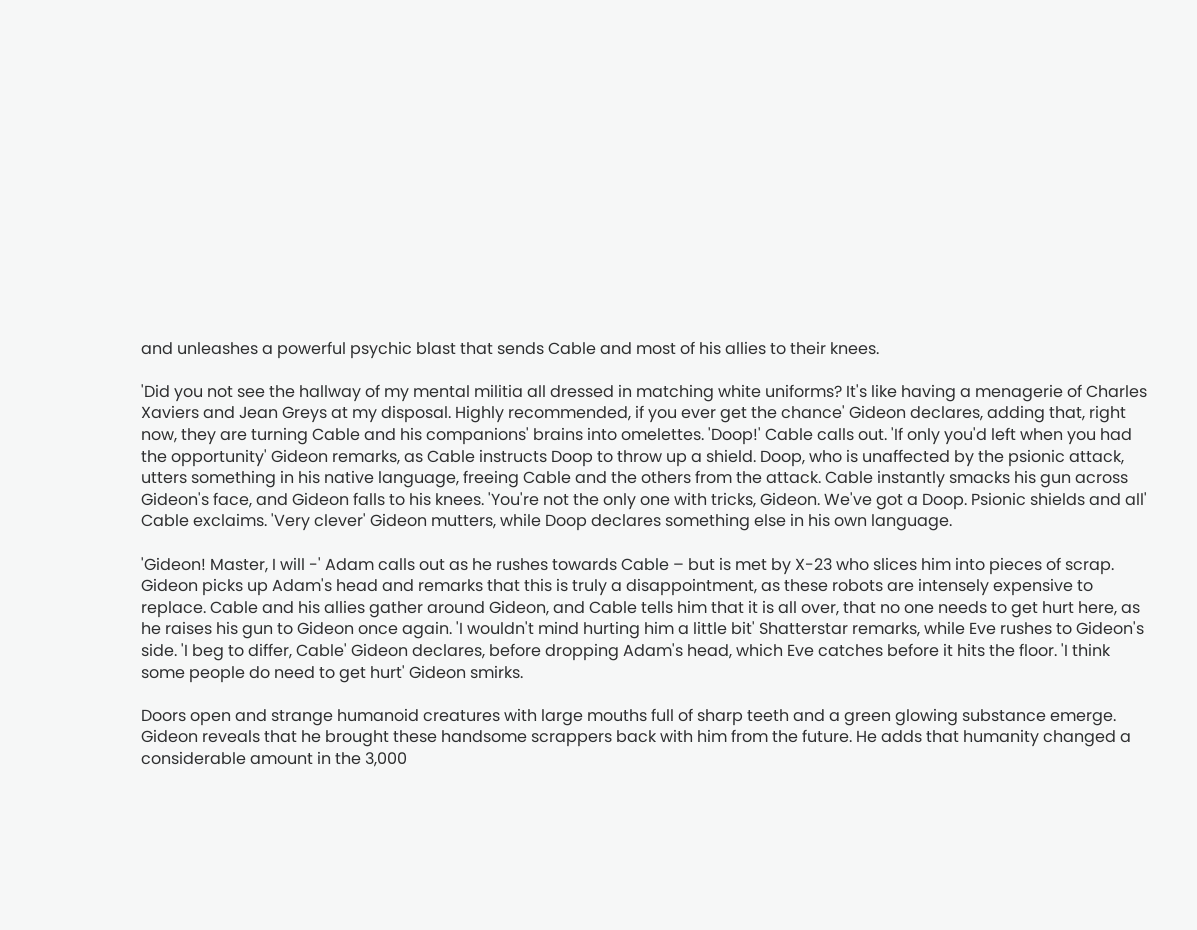and unleashes a powerful psychic blast that sends Cable and most of his allies to their knees.

'Did you not see the hallway of my mental militia all dressed in matching white uniforms? It's like having a menagerie of Charles Xaviers and Jean Greys at my disposal. Highly recommended, if you ever get the chance' Gideon declares, adding that, right now, they are turning Cable and his companions' brains into omelettes. 'Doop!' Cable calls out. 'If only you'd left when you had the opportunity' Gideon remarks, as Cable instructs Doop to throw up a shield. Doop, who is unaffected by the psionic attack, utters something in his native language, freeing Cable and the others from the attack. Cable instantly smacks his gun across Gideon's face, and Gideon falls to his knees. 'You're not the only one with tricks, Gideon. We've got a Doop. Psionic shields and all' Cable exclaims. 'Very clever' Gideon mutters, while Doop declares something else in his own language.

'Gideon! Master, I will -' Adam calls out as he rushes towards Cable – but is met by X-23 who slices him into pieces of scrap. Gideon picks up Adam's head and remarks that this is truly a disappointment, as these robots are intensely expensive to replace. Cable and his allies gather around Gideon, and Cable tells him that it is all over, that no one needs to get hurt here, as he raises his gun to Gideon once again. 'I wouldn't mind hurting him a little bit' Shatterstar remarks, while Eve rushes to Gideon's side. 'I beg to differ, Cable' Gideon declares, before dropping Adam's head, which Eve catches before it hits the floor. 'I think some people do need to get hurt' Gideon smirks.

Doors open and strange humanoid creatures with large mouths full of sharp teeth and a green glowing substance emerge. Gideon reveals that he brought these handsome scrappers back with him from the future. He adds that humanity changed a considerable amount in the 3,000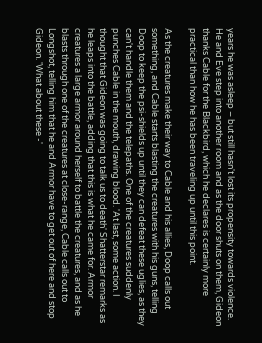years he was asleep – but still hasn't lost its propensity towards violence. He and Eve step into another room and as the door shuts on them, Gideon thanks Cable for the Blackbird, which he declares is certainly more practical than how he has been traveling up until this point.

As the creatures make their way to Cable and his allies, Doop calls out something, and Cable starts blasting the creatures with his guns, telling Doop to keep the psi-shields up until they can defeat these uglies, as they can't handle them and the telepaths. One of the creatures suddenly punches Cable in the mouth, drawing blood. 'At last, some action. I thought that Gideon was going to talk us to death' Shatterstar remarks as he leaps into the battle, adding that this is what he came for. Armor creatures a large armor around herself to battle the creatures, and as he blasts through one of the creatures at close-range, Cable calls out to Longshot, telling him that he and Armor have to get out of here and stop Gideon. 'What about these -'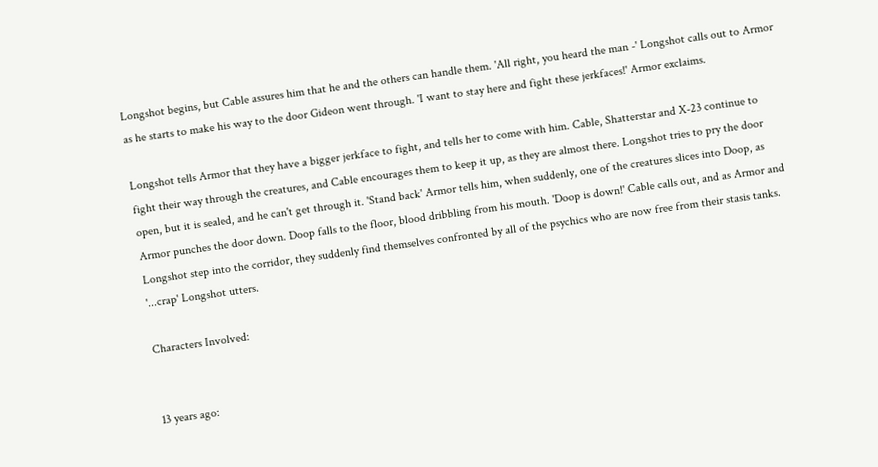Longshot begins, but Cable assures him that he and the others can handle them. 'All right, you heard the man -' Longshot calls out to Armor as he starts to make his way to the door Gideon went through. 'I want to stay here and fight these jerkfaces!' Armor exclaims.

Longshot tells Armor that they have a bigger jerkface to fight, and tells her to come with him. Cable, Shatterstar and X-23 continue to fight their way through the creatures, and Cable encourages them to keep it up, as they are almost there. Longshot tries to pry the door open, but it is sealed, and he can't get through it. 'Stand back' Armor tells him, when suddenly, one of the creatures slices into Doop, as Armor punches the door down. Doop falls to the floor, blood dribbling from his mouth. 'Doop is down!' Cable calls out, and as Armor and Longshot step into the corridor, they suddenly find themselves confronted by all of the psychics who are now free from their stasis tanks. '...crap' Longshot utters.

Characters Involved:


13 years ago: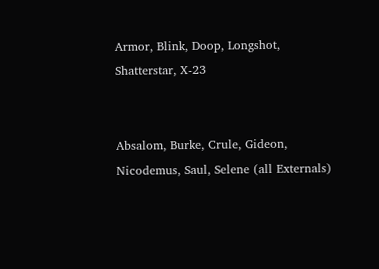Armor, Blink, Doop, Longshot, Shatterstar, X-23


Absalom, Burke, Crule, Gideon, Nicodemus, Saul, Selene (all Externals)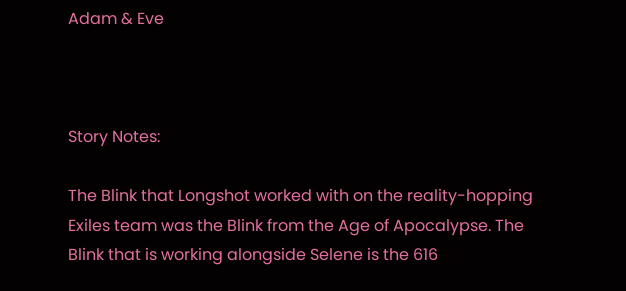Adam & Eve



Story Notes:

The Blink that Longshot worked with on the reality-hopping Exiles team was the Blink from the Age of Apocalypse. The Blink that is working alongside Selene is the 616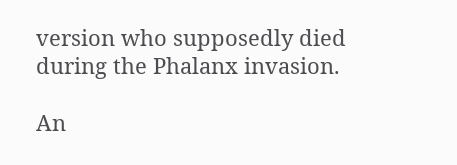version who supposedly died during the Phalanx invasion.

An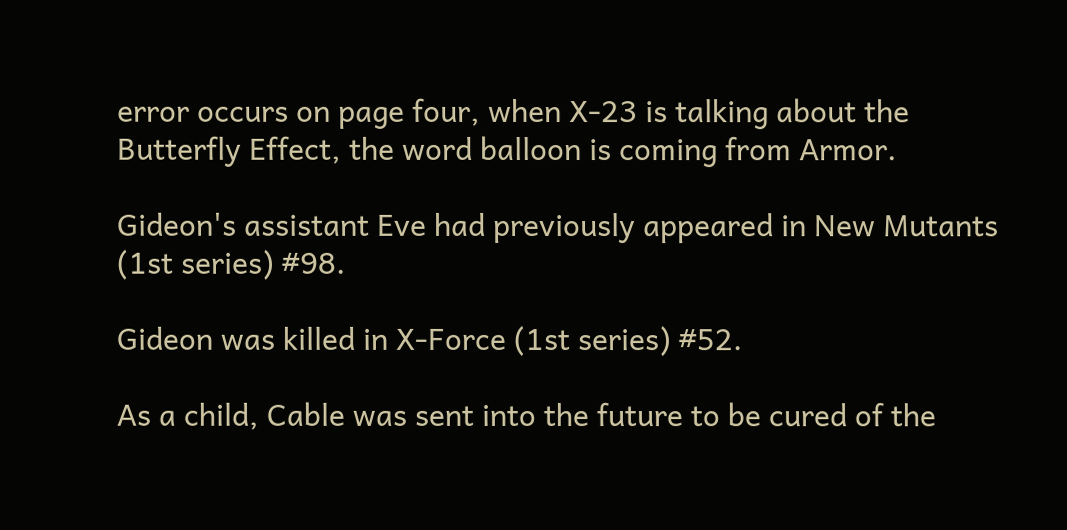error occurs on page four, when X-23 is talking about the Butterfly Effect, the word balloon is coming from Armor.

Gideon's assistant Eve had previously appeared in New Mutants (1st series) #98.

Gideon was killed in X-Force (1st series) #52.

As a child, Cable was sent into the future to be cured of the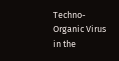Techno-Organic Virus in the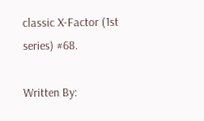classic X-Factor (1st series) #68.

Written By: